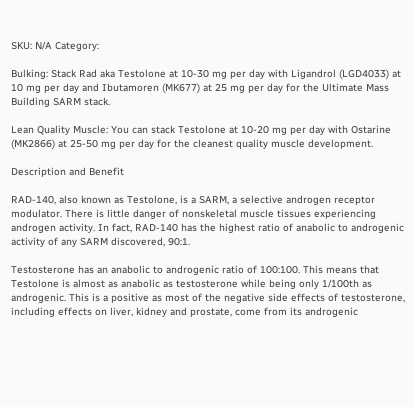SKU: N/A Category:

Bulking: Stack Rad aka Testolone at 10-30 mg per day with Ligandrol (LGD4033) at 10 mg per day and Ibutamoren (MK677) at 25 mg per day for the Ultimate Mass Building SARM stack.

Lean Quality Muscle: You can stack Testolone at 10-20 mg per day with Ostarine (MK2866) at 25-50 mg per day for the cleanest quality muscle development.

Description and Benefit

RAD-140, also known as Testolone, is a SARM, a selective androgen receptor modulator. There is little danger of nonskeletal muscle tissues experiencing androgen activity. In fact, RAD-140 has the highest ratio of anabolic to androgenic activity of any SARM discovered, 90:1.

Testosterone has an anabolic to androgenic ratio of 100:100. This means that Testolone is almost as anabolic as testosterone while being only 1/100th as androgenic. This is a positive as most of the negative side effects of testosterone, including effects on liver, kidney and prostate, come from its androgenic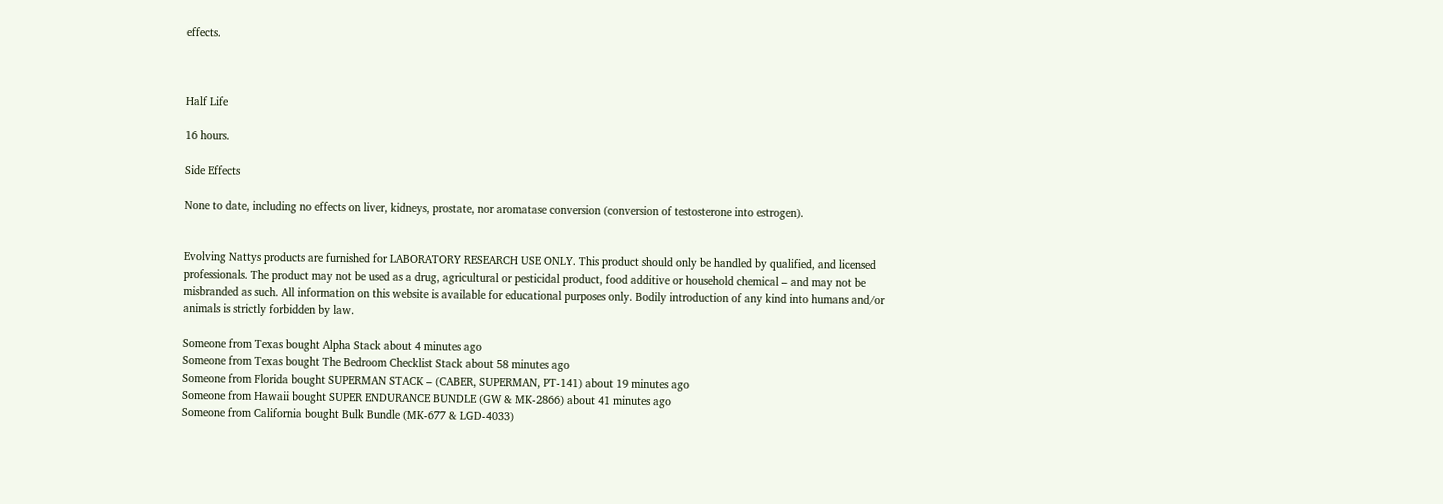effects.



Half Life

16 hours.

Side Effects

None to date, including no effects on liver, kidneys, prostate, nor aromatase conversion (conversion of testosterone into estrogen).


Evolving Nattys products are furnished for LABORATORY RESEARCH USE ONLY. This product should only be handled by qualified, and licensed professionals. The product may not be used as a drug, agricultural or pesticidal product, food additive or household chemical – and may not be misbranded as such. All information on this website is available for educational purposes only. Bodily introduction of any kind into humans and/or animals is strictly forbidden by law.

Someone from Texas bought Alpha Stack about 4 minutes ago
Someone from Texas bought The Bedroom Checklist Stack about 58 minutes ago
Someone from Florida bought SUPERMAN STACK – (CABER, SUPERMAN, PT-141) about 19 minutes ago
Someone from Hawaii bought SUPER ENDURANCE BUNDLE (GW & MK-2866) about 41 minutes ago
Someone from California bought Bulk Bundle (MK-677 & LGD-4033)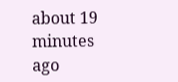about 19 minutes ago